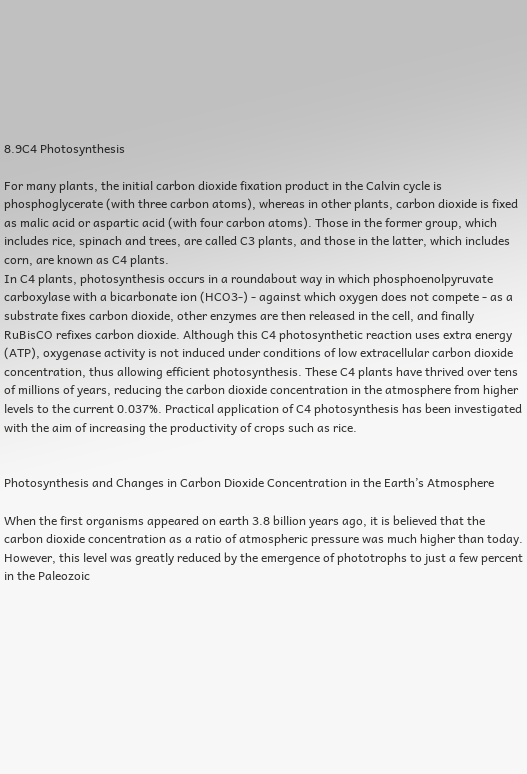8.9C4 Photosynthesis

For many plants, the initial carbon dioxide fixation product in the Calvin cycle is phosphoglycerate (with three carbon atoms), whereas in other plants, carbon dioxide is fixed as malic acid or aspartic acid (with four carbon atoms). Those in the former group, which includes rice, spinach and trees, are called C3 plants, and those in the latter, which includes corn, are known as C4 plants.
In C4 plants, photosynthesis occurs in a roundabout way in which phosphoenolpyruvate carboxylase with a bicarbonate ion (HCO3-) - against which oxygen does not compete - as a substrate fixes carbon dioxide, other enzymes are then released in the cell, and finally RuBisCO refixes carbon dioxide. Although this C4 photosynthetic reaction uses extra energy (ATP), oxygenase activity is not induced under conditions of low extracellular carbon dioxide concentration, thus allowing efficient photosynthesis. These C4 plants have thrived over tens of millions of years, reducing the carbon dioxide concentration in the atmosphere from higher levels to the current 0.037%. Practical application of C4 photosynthesis has been investigated with the aim of increasing the productivity of crops such as rice.


Photosynthesis and Changes in Carbon Dioxide Concentration in the Earth’s Atmosphere

When the first organisms appeared on earth 3.8 billion years ago, it is believed that the carbon dioxide concentration as a ratio of atmospheric pressure was much higher than today. However, this level was greatly reduced by the emergence of phototrophs to just a few percent in the Paleozoic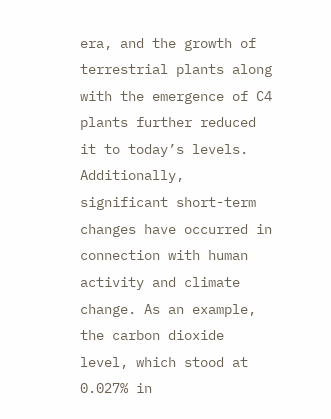era, and the growth of terrestrial plants along with the emergence of C4 plants further reduced it to today’s levels. Additionally, significant short-term changes have occurred in connection with human activity and climate change. As an example, the carbon dioxide level, which stood at 0.027% in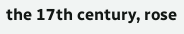the 17th century, rose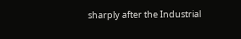sharply after the Industrial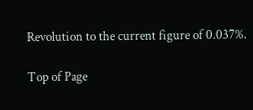Revolution to the current figure of 0.037%.

Top of Page